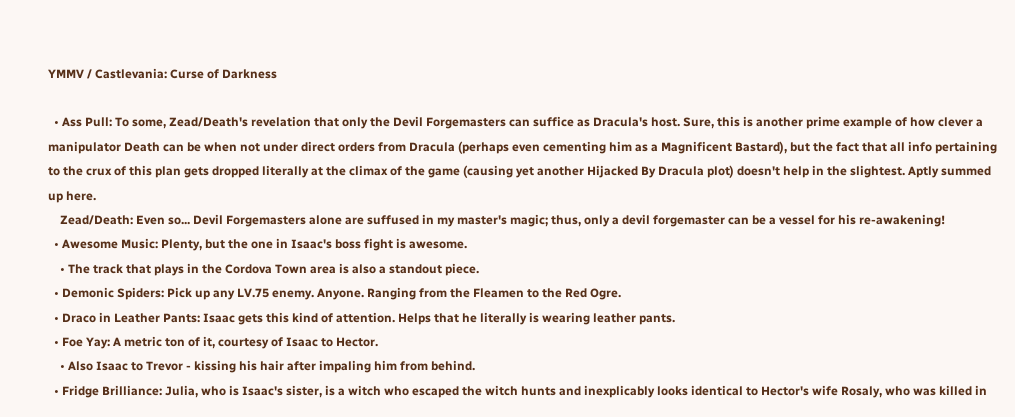YMMV / Castlevania: Curse of Darkness

  • Ass Pull: To some, Zead/Death's revelation that only the Devil Forgemasters can suffice as Dracula's host. Sure, this is another prime example of how clever a manipulator Death can be when not under direct orders from Dracula (perhaps even cementing him as a Magnificent Bastard), but the fact that all info pertaining to the crux of this plan gets dropped literally at the climax of the game (causing yet another Hijacked By Dracula plot) doesn't help in the slightest. Aptly summed up here.
    Zead/Death: Even so... Devil Forgemasters alone are suffused in my master's magic; thus, only a devil forgemaster can be a vessel for his re-awakening!
  • Awesome Music: Plenty, but the one in Isaac's boss fight is awesome.
    • The track that plays in the Cordova Town area is also a standout piece.
  • Demonic Spiders: Pick up any LV.75 enemy. Anyone. Ranging from the Fleamen to the Red Ogre.
  • Draco in Leather Pants: Isaac gets this kind of attention. Helps that he literally is wearing leather pants.
  • Foe Yay: A metric ton of it, courtesy of Isaac to Hector.
    • Also Isaac to Trevor - kissing his hair after impaling him from behind.
  • Fridge Brilliance: Julia, who is Isaac's sister, is a witch who escaped the witch hunts and inexplicably looks identical to Hector's wife Rosaly, who was killed in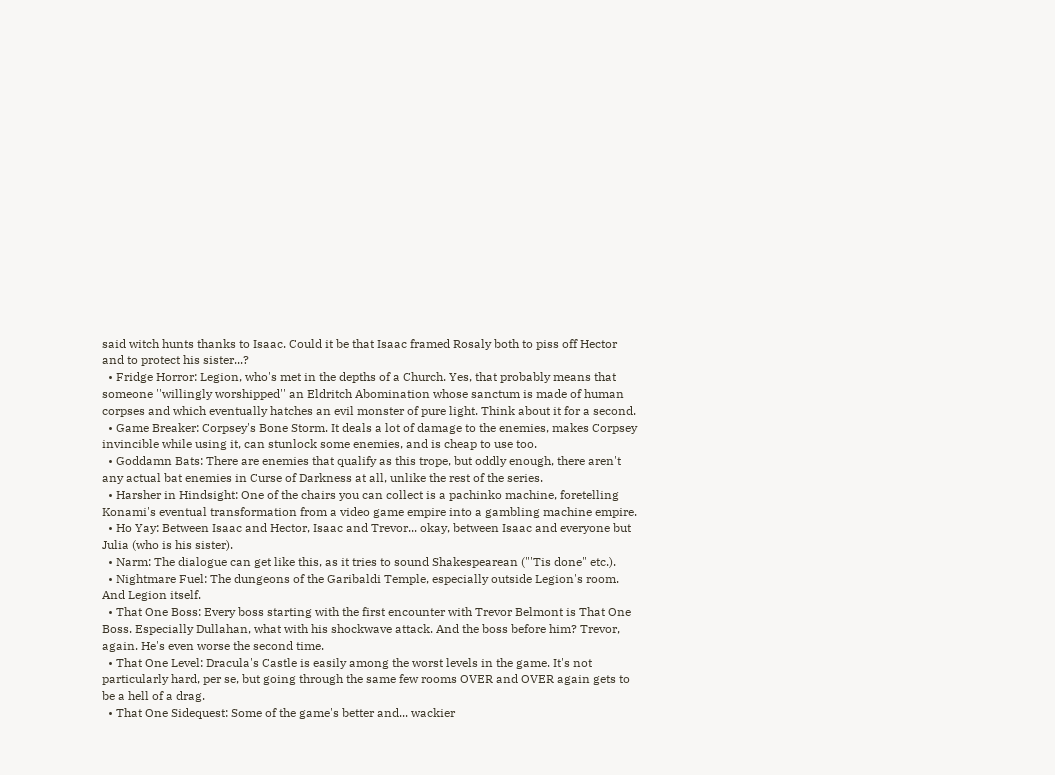said witch hunts thanks to Isaac. Could it be that Isaac framed Rosaly both to piss off Hector and to protect his sister...?
  • Fridge Horror: Legion, who's met in the depths of a Church. Yes, that probably means that someone ''willingly worshipped'' an Eldritch Abomination whose sanctum is made of human corpses and which eventually hatches an evil monster of pure light. Think about it for a second.
  • Game Breaker: Corpsey's Bone Storm. It deals a lot of damage to the enemies, makes Corpsey invincible while using it, can stunlock some enemies, and is cheap to use too.
  • Goddamn Bats: There are enemies that qualify as this trope, but oddly enough, there aren't any actual bat enemies in Curse of Darkness at all, unlike the rest of the series.
  • Harsher in Hindsight: One of the chairs you can collect is a pachinko machine, foretelling Konami's eventual transformation from a video game empire into a gambling machine empire.
  • Ho Yay: Between Isaac and Hector, Isaac and Trevor... okay, between Isaac and everyone but Julia (who is his sister).
  • Narm: The dialogue can get like this, as it tries to sound Shakespearean ("'Tis done" etc.).
  • Nightmare Fuel: The dungeons of the Garibaldi Temple, especially outside Legion's room. And Legion itself.
  • That One Boss: Every boss starting with the first encounter with Trevor Belmont is That One Boss. Especially Dullahan, what with his shockwave attack. And the boss before him? Trevor, again. He's even worse the second time.
  • That One Level: Dracula's Castle is easily among the worst levels in the game. It's not particularly hard, per se, but going through the same few rooms OVER and OVER again gets to be a hell of a drag.
  • That One Sidequest: Some of the game's better and... wackier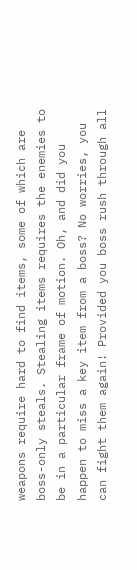weapons require hard to find items, some of which are boss-only steals. Stealing items requires the enemies to be in a particular frame of motion. Oh, and did you happen to miss a key item from a boss? No worries, you can fight them again! Provided you boss rush through all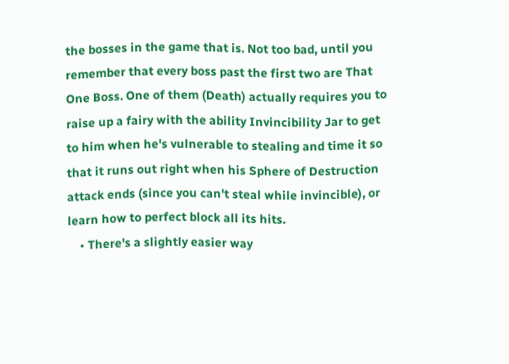the bosses in the game that is. Not too bad, until you remember that every boss past the first two are That One Boss. One of them (Death) actually requires you to raise up a fairy with the ability Invincibility Jar to get to him when he's vulnerable to stealing and time it so that it runs out right when his Sphere of Destruction attack ends (since you can't steal while invincible), or learn how to perfect block all its hits.
    • There's a slightly easier way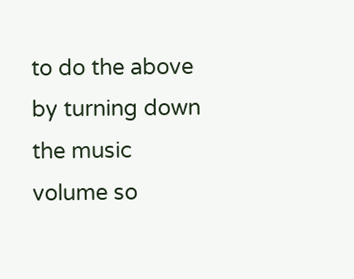to do the above by turning down the music volume so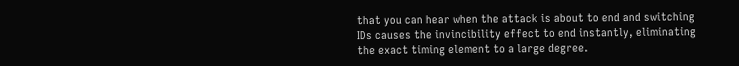that you can hear when the attack is about to end and switching IDs causes the invincibility effect to end instantly, eliminating the exact timing element to a large degree.